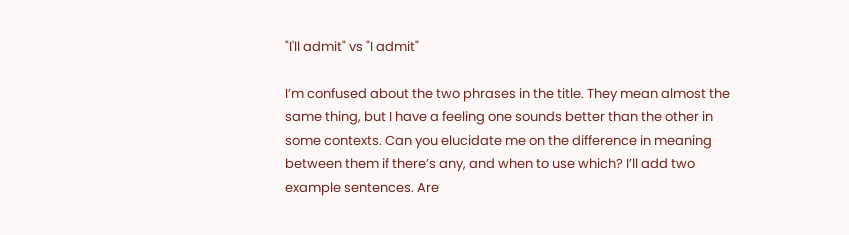"I'll admit" vs "I admit"

I’m confused about the two phrases in the title. They mean almost the same thing, but I have a feeling one sounds better than the other in some contexts. Can you elucidate me on the difference in meaning between them if there’s any, and when to use which? I’ll add two example sentences. Are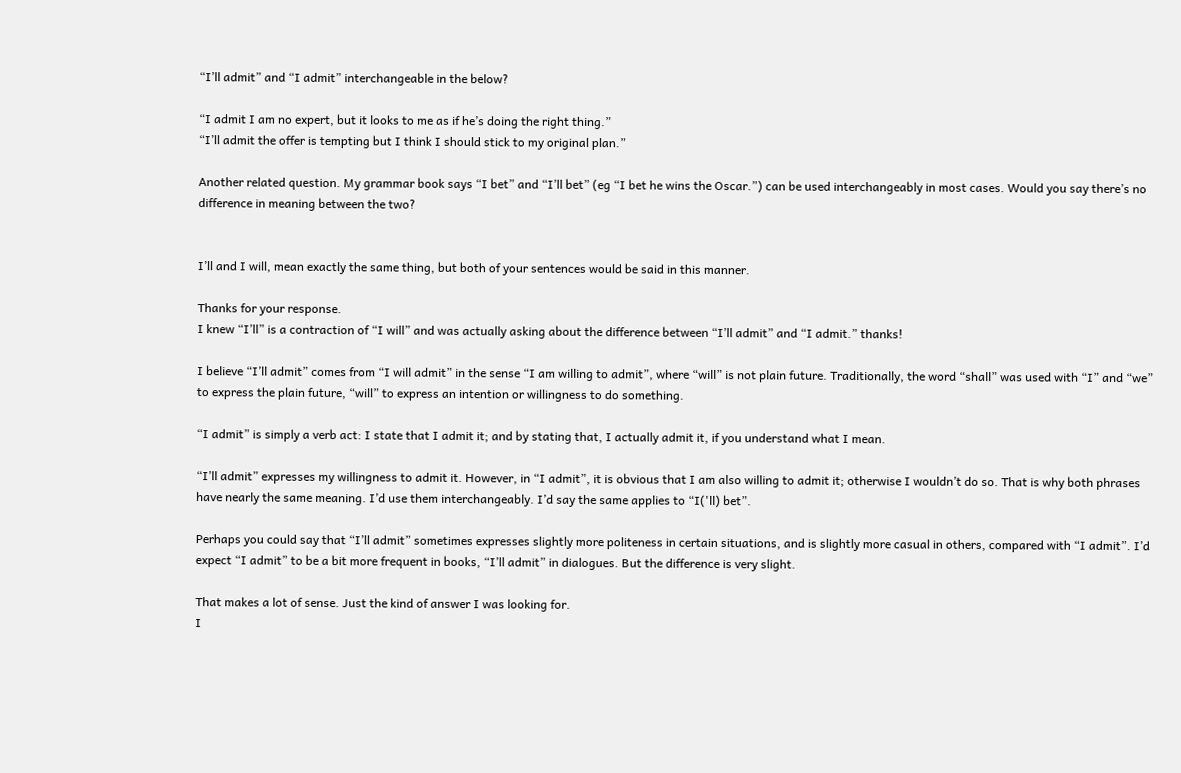“I’ll admit” and “I admit” interchangeable in the below?

“I admit I am no expert, but it looks to me as if he’s doing the right thing.”
“I’ll admit the offer is tempting but I think I should stick to my original plan.”

Another related question. My grammar book says “I bet” and “I’ll bet” (eg “I bet he wins the Oscar.”) can be used interchangeably in most cases. Would you say there’s no difference in meaning between the two?


I’ll and I will, mean exactly the same thing, but both of your sentences would be said in this manner.

Thanks for your response.
I knew “I’ll” is a contraction of “I will” and was actually asking about the difference between “I’ll admit” and “I admit.” thanks!

I believe “I’ll admit” comes from “I will admit” in the sense “I am willing to admit”, where “will” is not plain future. Traditionally, the word “shall” was used with “I” and “we” to express the plain future, “will” to express an intention or willingness to do something.

“I admit” is simply a verb act: I state that I admit it; and by stating that, I actually admit it, if you understand what I mean.

“I’ll admit” expresses my willingness to admit it. However, in “I admit”, it is obvious that I am also willing to admit it; otherwise I wouldn’t do so. That is why both phrases have nearly the same meaning. I’d use them interchangeably. I’d say the same applies to “I('ll) bet”.

Perhaps you could say that “I’ll admit” sometimes expresses slightly more politeness in certain situations, and is slightly more casual in others, compared with “I admit”. I’d expect “I admit” to be a bit more frequent in books, “I’ll admit” in dialogues. But the difference is very slight.

That makes a lot of sense. Just the kind of answer I was looking for.
I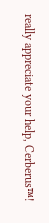really appreciate your help, Cerberus™!